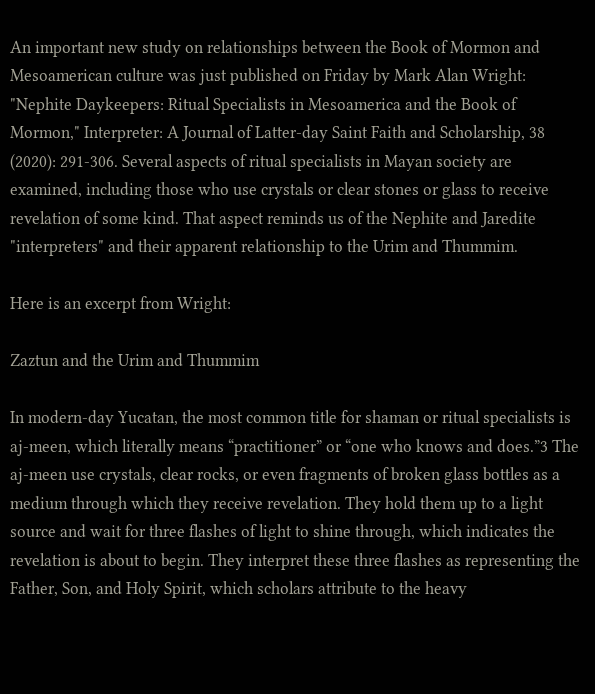An important new study on relationships between the Book of Mormon and Mesoamerican culture was just published on Friday by Mark Alan Wright: "Nephite Daykeepers: Ritual Specialists in Mesoamerica and the Book of Mormon," Interpreter: A Journal of Latter-day Saint Faith and Scholarship, 38 (2020): 291-306. Several aspects of ritual specialists in Mayan society are examined, including those who use crystals or clear stones or glass to receive revelation of some kind. That aspect reminds us of the Nephite and Jaredite "interpreters" and their apparent relationship to the Urim and Thummim.

Here is an excerpt from Wright:

Zaztun and the Urim and Thummim

In modern-day Yucatan, the most common title for shaman or ritual specialists is aj-meen, which literally means “practitioner” or “one who knows and does.”3 The aj-meen use crystals, clear rocks, or even fragments of broken glass bottles as a medium through which they receive revelation. They hold them up to a light source and wait for three flashes of light to shine through, which indicates the revelation is about to begin. They interpret these three flashes as representing the Father, Son, and Holy Spirit, which scholars attribute to the heavy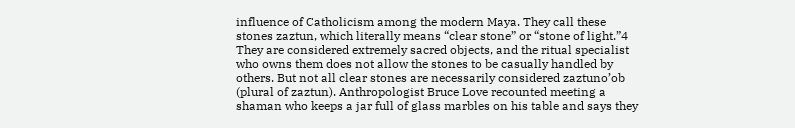influence of Catholicism among the modern Maya. They call these stones zaztun, which literally means “clear stone” or “stone of light.”4 They are considered extremely sacred objects, and the ritual specialist who owns them does not allow the stones to be casually handled by others. But not all clear stones are necessarily considered zaztuno’ob (plural of zaztun). Anthropologist Bruce Love recounted meeting a shaman who keeps a jar full of glass marbles on his table and says they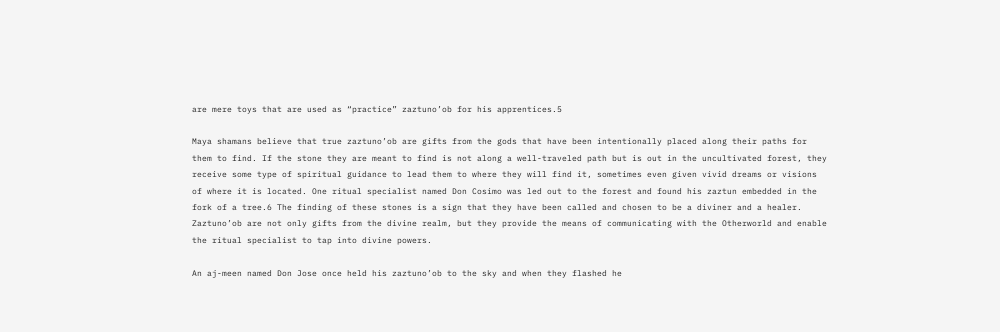are mere toys that are used as “practice” zaztuno’ob for his apprentices.5

Maya shamans believe that true zaztuno’ob are gifts from the gods that have been intentionally placed along their paths for them to find. If the stone they are meant to find is not along a well-traveled path but is out in the uncultivated forest, they receive some type of spiritual guidance to lead them to where they will find it, sometimes even given vivid dreams or visions of where it is located. One ritual specialist named Don Cosimo was led out to the forest and found his zaztun embedded in the fork of a tree.6 The finding of these stones is a sign that they have been called and chosen to be a diviner and a healer. Zaztuno’ob are not only gifts from the divine realm, but they provide the means of communicating with the Otherworld and enable the ritual specialist to tap into divine powers.

An aj-meen named Don Jose once held his zaztuno’ob to the sky and when they flashed he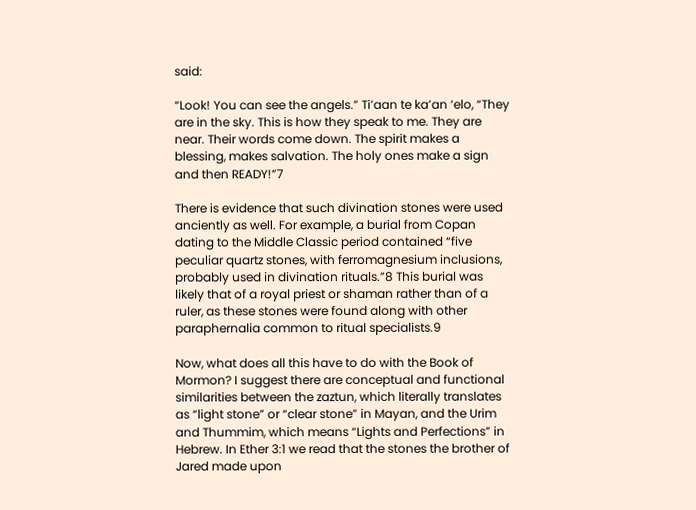said:

“Look! You can see the angels.” Ti’aan te ka’an ‘elo, “They are in the sky. This is how they speak to me. They are near. Their words come down. The spirit makes a blessing, makes salvation. The holy ones make a sign and then READY!”7

There is evidence that such divination stones were used anciently as well. For example, a burial from Copan dating to the Middle Classic period contained “five peculiar quartz stones, with ferromagnesium inclusions, probably used in divination rituals.”8 This burial was likely that of a royal priest or shaman rather than of a ruler, as these stones were found along with other paraphernalia common to ritual specialists.9

Now, what does all this have to do with the Book of Mormon? I suggest there are conceptual and functional similarities between the zaztun, which literally translates as “light stone” or “clear stone” in Mayan, and the Urim and Thummim, which means “Lights and Perfections” in Hebrew. In Ether 3:1 we read that the stones the brother of Jared made upon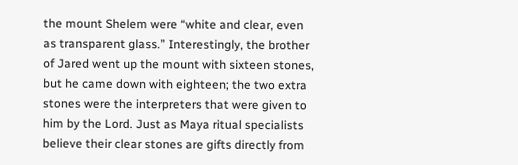the mount Shelem were “white and clear, even as transparent glass.” Interestingly, the brother of Jared went up the mount with sixteen stones, but he came down with eighteen; the two extra stones were the interpreters that were given to him by the Lord. Just as Maya ritual specialists believe their clear stones are gifts directly from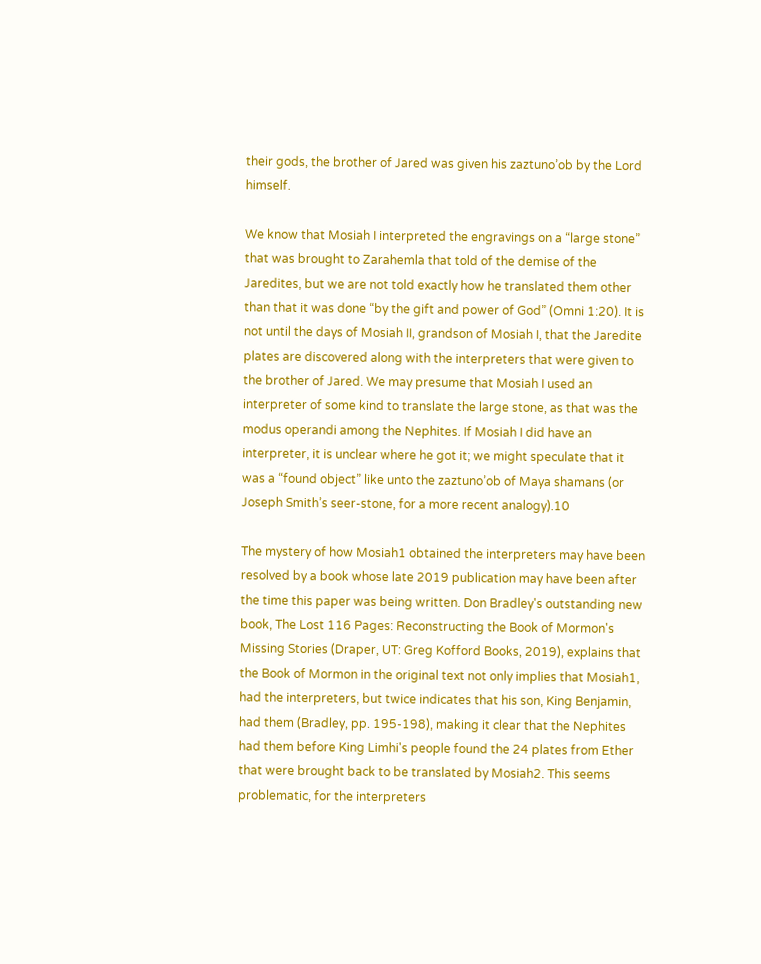their gods, the brother of Jared was given his zaztuno’ob by the Lord himself.

We know that Mosiah I interpreted the engravings on a “large stone” that was brought to Zarahemla that told of the demise of the Jaredites, but we are not told exactly how he translated them other than that it was done “by the gift and power of God” (Omni 1:20). It is not until the days of Mosiah II, grandson of Mosiah I, that the Jaredite plates are discovered along with the interpreters that were given to the brother of Jared. We may presume that Mosiah I used an interpreter of some kind to translate the large stone, as that was the modus operandi among the Nephites. If Mosiah I did have an interpreter, it is unclear where he got it; we might speculate that it was a “found object” like unto the zaztuno’ob of Maya shamans (or Joseph Smith’s seer-stone, for a more recent analogy).10

The mystery of how Mosiah1 obtained the interpreters may have been resolved by a book whose late 2019 publication may have been after the time this paper was being written. Don Bradley's outstanding new book, The Lost 116 Pages: Reconstructing the Book of Mormon's Missing Stories (Draper, UT: Greg Kofford Books, 2019), explains that the Book of Mormon in the original text not only implies that Mosiah1, had the interpreters, but twice indicates that his son, King Benjamin, had them (Bradley, pp. 195-198), making it clear that the Nephites had them before King Limhi's people found the 24 plates from Ether that were brought back to be translated by Mosiah2. This seems problematic, for the interpreters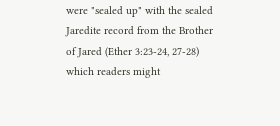were "sealed up" with the sealed Jaredite record from the Brother of Jared (Ether 3:23-24, 27-28) which readers might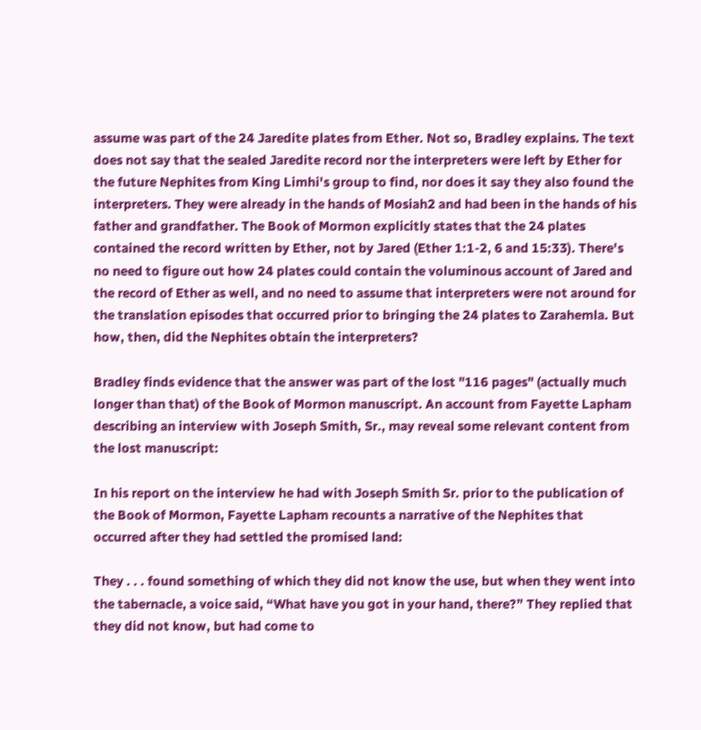assume was part of the 24 Jaredite plates from Ether. Not so, Bradley explains. The text does not say that the sealed Jaredite record nor the interpreters were left by Ether for the future Nephites from King Limhi's group to find, nor does it say they also found the interpreters. They were already in the hands of Mosiah2 and had been in the hands of his father and grandfather. The Book of Mormon explicitly states that the 24 plates contained the record written by Ether, not by Jared (Ether 1:1-2, 6 and 15:33). There's no need to figure out how 24 plates could contain the voluminous account of Jared and the record of Ether as well, and no need to assume that interpreters were not around for the translation episodes that occurred prior to bringing the 24 plates to Zarahemla. But how, then, did the Nephites obtain the interpreters?

Bradley finds evidence that the answer was part of the lost "116 pages" (actually much longer than that) of the Book of Mormon manuscript. An account from Fayette Lapham describing an interview with Joseph Smith, Sr., may reveal some relevant content from the lost manuscript:

In his report on the interview he had with Joseph Smith Sr. prior to the publication of the Book of Mormon, Fayette Lapham recounts a narrative of the Nephites that occurred after they had settled the promised land:

They . . . found something of which they did not know the use, but when they went into the tabernacle, a voice said, “What have you got in your hand, there?” They replied that they did not know, but had come to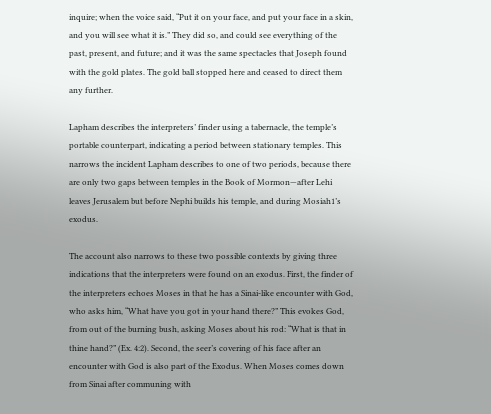inquire; when the voice said, “Put it on your face, and put your face in a skin, and you will see what it is.” They did so, and could see everything of the past, present, and future; and it was the same spectacles that Joseph found with the gold plates. The gold ball stopped here and ceased to direct them any further.

Lapham describes the interpreters’ finder using a tabernacle, the temple’s portable counterpart, indicating a period between stationary temples. This narrows the incident Lapham describes to one of two periods, because there are only two gaps between temples in the Book of Mormon—after Lehi leaves Jerusalem but before Nephi builds his temple, and during Mosiah1’s exodus.

The account also narrows to these two possible contexts by giving three indications that the interpreters were found on an exodus. First, the finder of the interpreters echoes Moses in that he has a Sinai-like encounter with God, who asks him, “What have you got in your hand there?” This evokes God, from out of the burning bush, asking Moses about his rod: “What is that in thine hand?” (Ex. 4:2). Second, the seer’s covering of his face after an encounter with God is also part of the Exodus. When Moses comes down from Sinai after communing with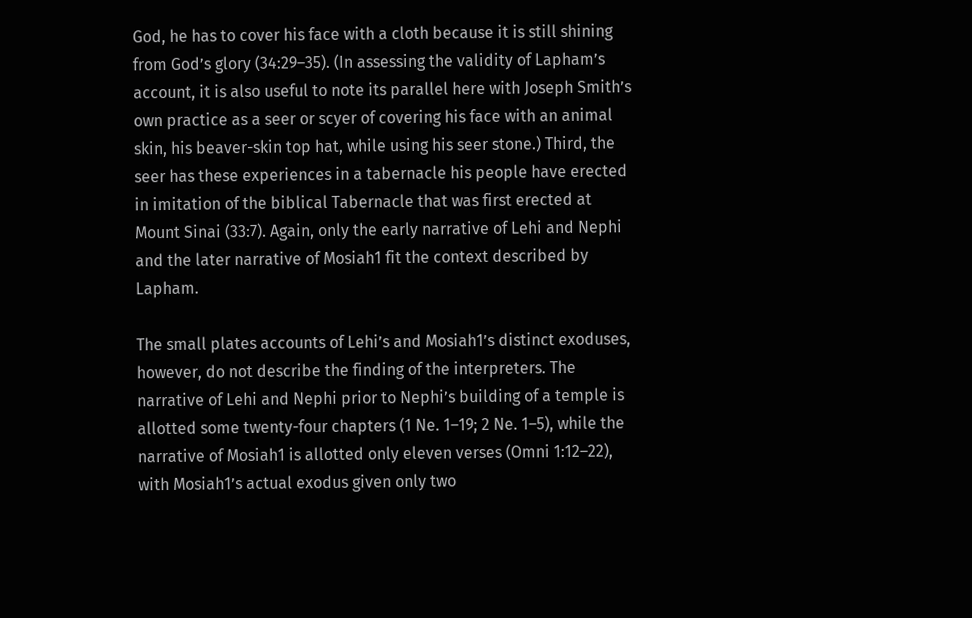God, he has to cover his face with a cloth because it is still shining from God’s glory (34:29–35). (In assessing the validity of Lapham’s account, it is also useful to note its parallel here with Joseph Smith’s own practice as a seer or scyer of covering his face with an animal skin, his beaver-skin top hat, while using his seer stone.) Third, the seer has these experiences in a tabernacle his people have erected in imitation of the biblical Tabernacle that was first erected at Mount Sinai (33:7). Again, only the early narrative of Lehi and Nephi and the later narrative of Mosiah1 fit the context described by Lapham.

The small plates accounts of Lehi’s and Mosiah1’s distinct exoduses, however, do not describe the finding of the interpreters. The narrative of Lehi and Nephi prior to Nephi’s building of a temple is allotted some twenty-four chapters (1 Ne. 1–19; 2 Ne. 1–5), while the narrative of Mosiah1 is allotted only eleven verses (Omni 1:12–22), with Mosiah1’s actual exodus given only two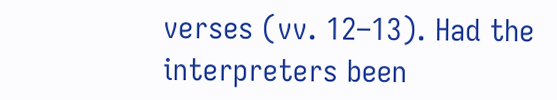verses (vv. 12–13). Had the interpreters been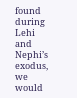found during Lehi and Nephi’s exodus, we would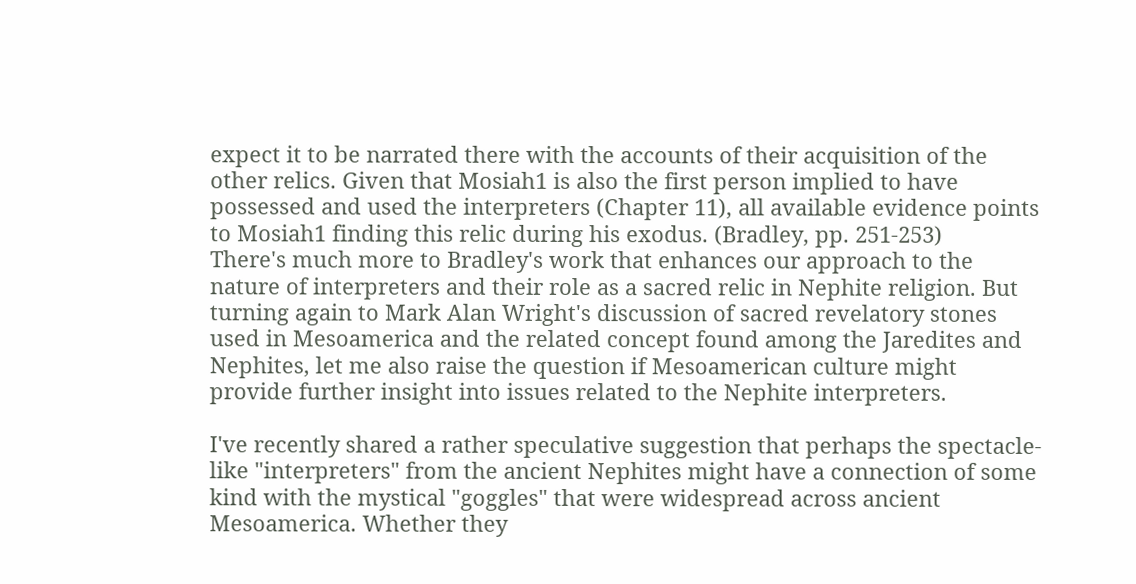expect it to be narrated there with the accounts of their acquisition of the other relics. Given that Mosiah1 is also the first person implied to have possessed and used the interpreters (Chapter 11), all available evidence points to Mosiah1 finding this relic during his exodus. (Bradley, pp. 251-253)
There's much more to Bradley's work that enhances our approach to the nature of interpreters and their role as a sacred relic in Nephite religion. But turning again to Mark Alan Wright's discussion of sacred revelatory stones used in Mesoamerica and the related concept found among the Jaredites and Nephites, let me also raise the question if Mesoamerican culture might provide further insight into issues related to the Nephite interpreters.

I've recently shared a rather speculative suggestion that perhaps the spectacle-like "interpreters" from the ancient Nephites might have a connection of some kind with the mystical "goggles" that were widespread across ancient Mesoamerica. Whether they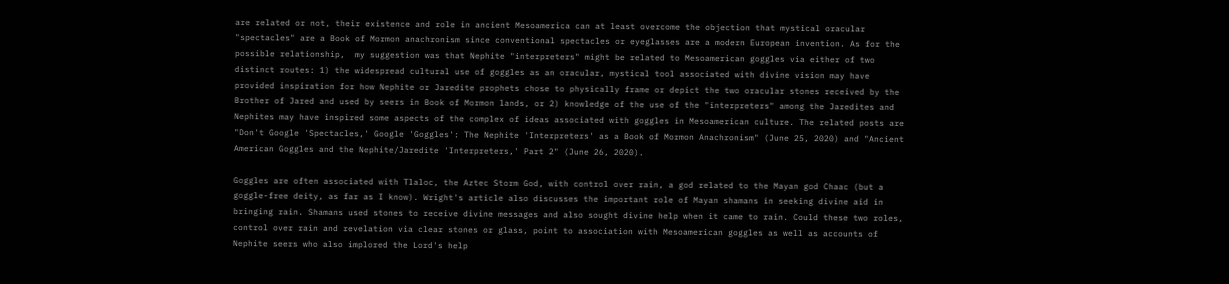are related or not, their existence and role in ancient Mesoamerica can at least overcome the objection that mystical oracular "spectacles" are a Book of Mormon anachronism since conventional spectacles or eyeglasses are a modern European invention. As for the possible relationship,  my suggestion was that Nephite "interpreters" might be related to Mesoamerican goggles via either of two distinct routes: 1) the widespread cultural use of goggles as an oracular, mystical tool associated with divine vision may have provided inspiration for how Nephite or Jaredite prophets chose to physically frame or depict the two oracular stones received by the Brother of Jared and used by seers in Book of Mormon lands, or 2) knowledge of the use of the "interpreters" among the Jaredites and Nephites may have inspired some aspects of the complex of ideas associated with goggles in Mesoamerican culture. The related posts are  "Don't Google 'Spectacles,' Google 'Goggles': The Nephite 'Interpreters' as a Book of Mormon Anachronism" (June 25, 2020) and "Ancient American Goggles and the Nephite/Jaredite 'Interpreters,' Part 2" (June 26, 2020).

Goggles are often associated with Tlaloc, the Aztec Storm God, with control over rain, a god related to the Mayan god Chaac (but a goggle-free deity, as far as I know). Wright's article also discusses the important role of Mayan shamans in seeking divine aid in bringing rain. Shamans used stones to receive divine messages and also sought divine help when it came to rain. Could these two roles, control over rain and revelation via clear stones or glass, point to association with Mesoamerican goggles as well as accounts of Nephite seers who also implored the Lord's help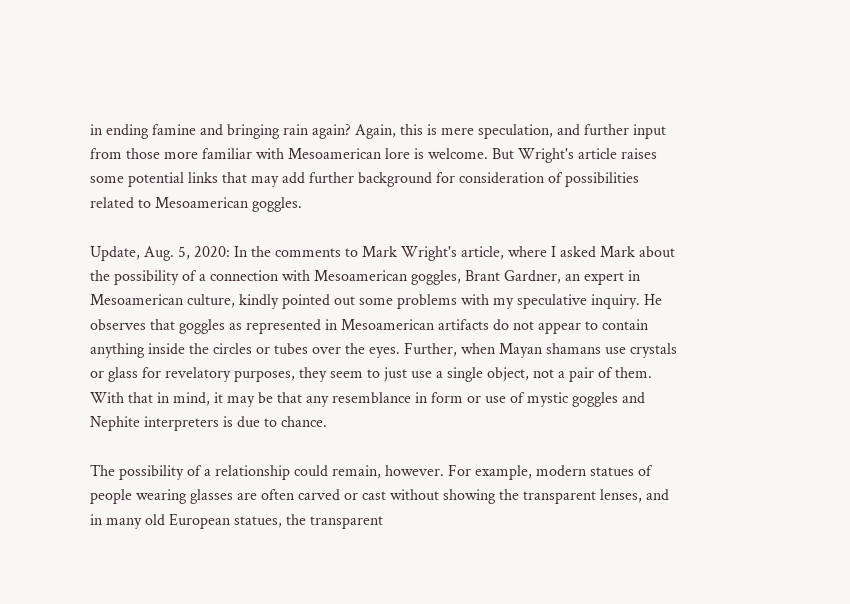in ending famine and bringing rain again? Again, this is mere speculation, and further input from those more familiar with Mesoamerican lore is welcome. But Wright's article raises some potential links that may add further background for consideration of possibilities related to Mesoamerican goggles.

Update, Aug. 5, 2020: In the comments to Mark Wright's article, where I asked Mark about the possibility of a connection with Mesoamerican goggles, Brant Gardner, an expert in Mesoamerican culture, kindly pointed out some problems with my speculative inquiry. He observes that goggles as represented in Mesoamerican artifacts do not appear to contain anything inside the circles or tubes over the eyes. Further, when Mayan shamans use crystals or glass for revelatory purposes, they seem to just use a single object, not a pair of them. With that in mind, it may be that any resemblance in form or use of mystic goggles and Nephite interpreters is due to chance.

The possibility of a relationship could remain, however. For example, modern statues of people wearing glasses are often carved or cast without showing the transparent lenses, and in many old European statues, the transparent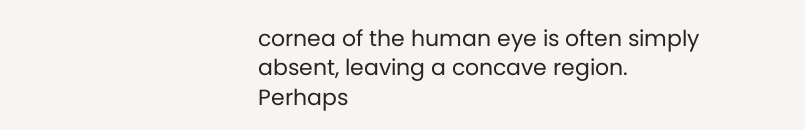cornea of the human eye is often simply absent, leaving a concave region.  Perhaps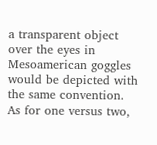a transparent object over the eyes in Mesoamerican goggles would be depicted with the same convention. As for one versus two,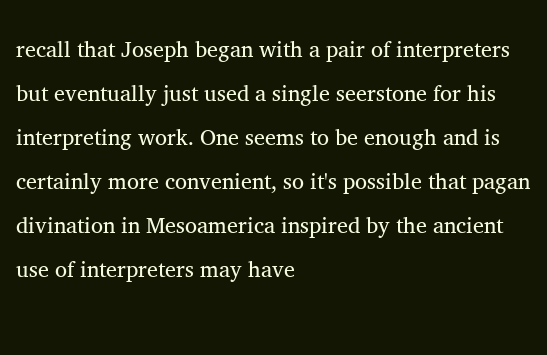recall that Joseph began with a pair of interpreters but eventually just used a single seerstone for his interpreting work. One seems to be enough and is certainly more convenient, so it's possible that pagan divination in Mesoamerica inspired by the ancient use of interpreters may have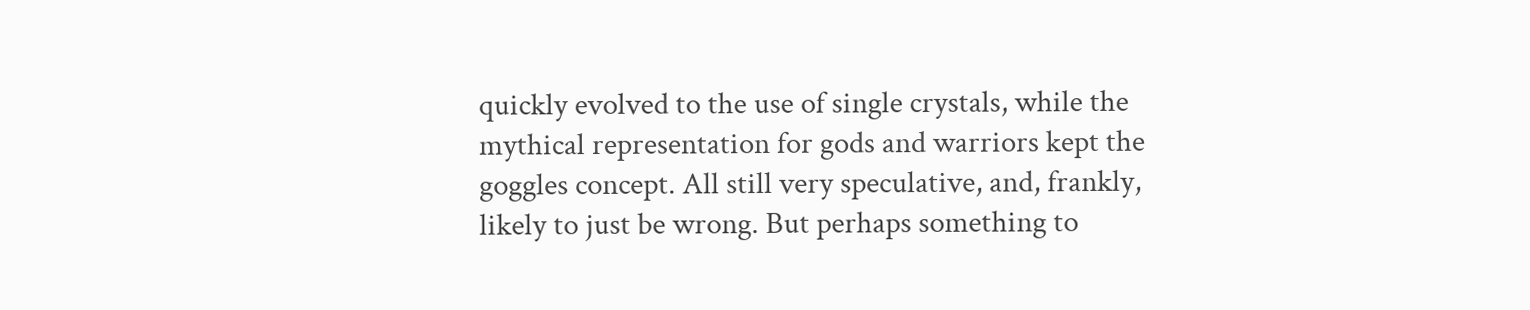quickly evolved to the use of single crystals, while the mythical representation for gods and warriors kept the goggles concept. All still very speculative, and, frankly, likely to just be wrong. But perhaps something to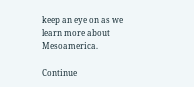keep an eye on as we learn more about Mesoamerica.

Continue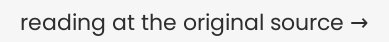reading at the original source →